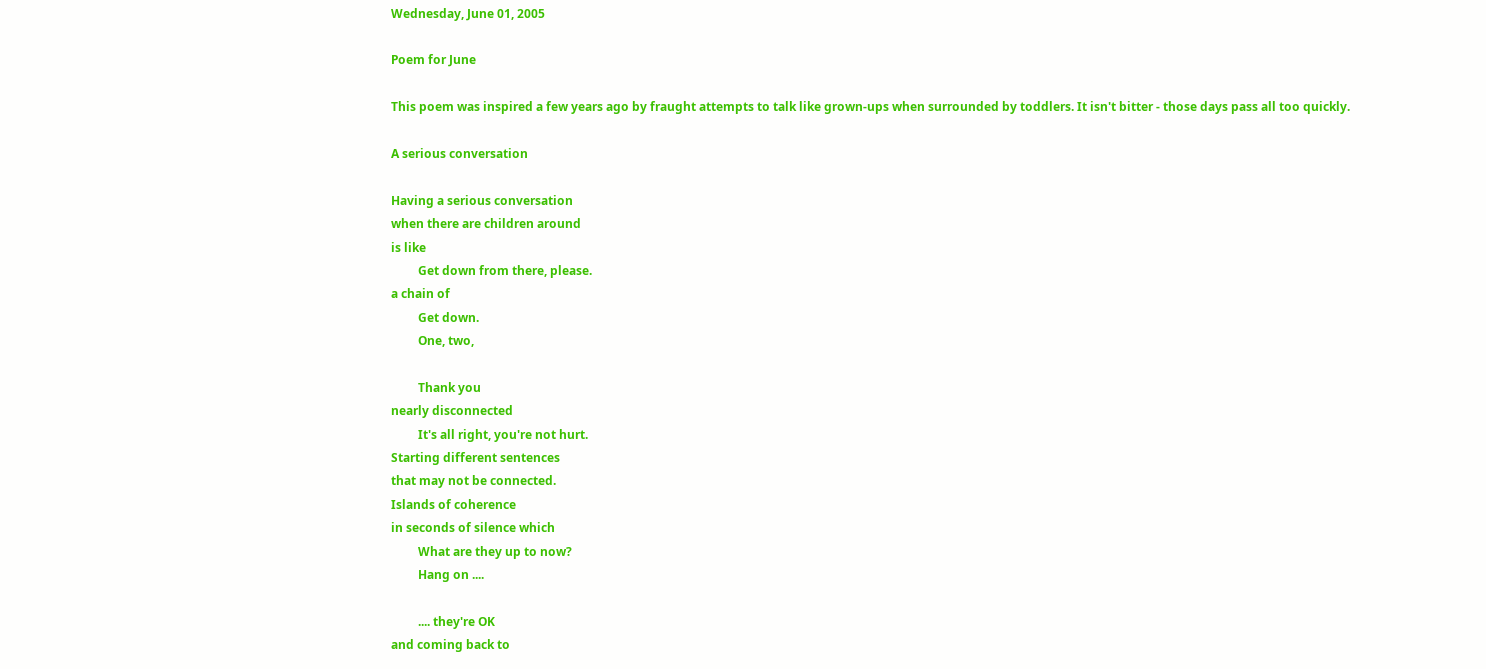Wednesday, June 01, 2005

Poem for June

This poem was inspired a few years ago by fraught attempts to talk like grown-ups when surrounded by toddlers. It isn't bitter - those days pass all too quickly.

A serious conversation

Having a serious conversation
when there are children around
is like
         Get down from there, please.
a chain of
         Get down.
         One, two,

         Thank you
nearly disconnected
         It's all right, you're not hurt.
Starting different sentences
that may not be connected.
Islands of coherence
in seconds of silence which
         What are they up to now?
         Hang on ....

         .... they're OK
and coming back to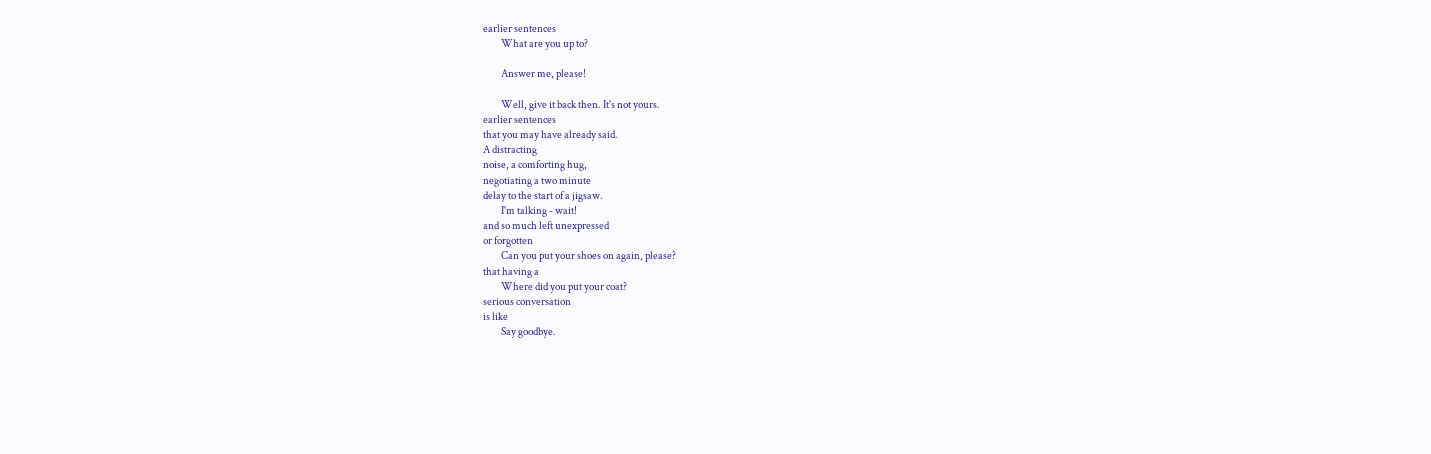earlier sentences
         What are you up to?

         Answer me, please!

         Well, give it back then. It's not yours.
earlier sentences
that you may have already said.
A distracting
noise, a comforting hug,
negotiating a two minute
delay to the start of a jigsaw.
         I'm talking - wait!
and so much left unexpressed
or forgotten
         Can you put your shoes on again, please?
that having a
         Where did you put your coat?
serious conversation
is like
         Say goodbye.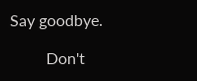Say goodbye.

         Don't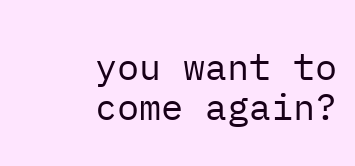you want to come again?